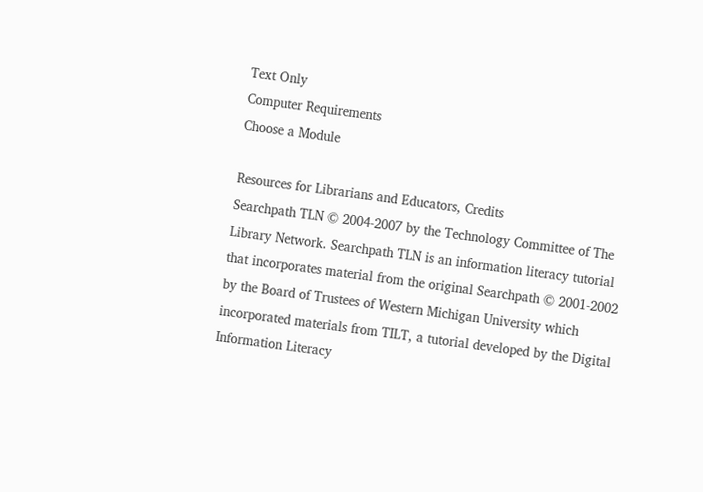Text Only
Computer Requirements
Choose a Module

Resources for Librarians and Educators, Credits
Searchpath TLN © 2004-2007 by the Technology Committee of The Library Network. Searchpath TLN is an information literacy tutorial that incorporates material from the original Searchpath © 2001-2002 by the Board of Trustees of Western Michigan University which incorporated materials from TILT, a tutorial developed by the Digital Information Literacy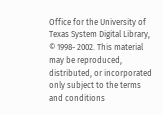Office for the University of Texas System Digital Library, © 1998- 2002. This material may be reproduced, distributed, or incorporated only subject to the terms and conditions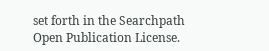set forth in the Searchpath Open Publication License.